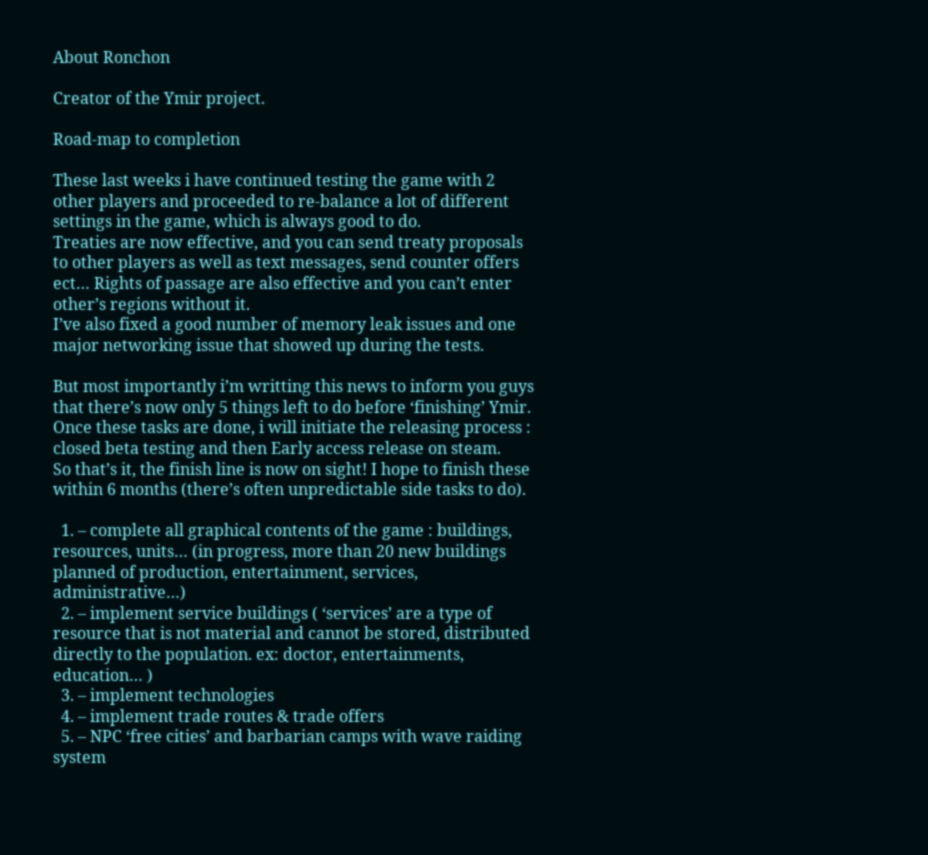About Ronchon

Creator of the Ymir project.

Road-map to completion

These last weeks i have continued testing the game with 2 other players and proceeded to re-balance a lot of different settings in the game, which is always good to do.
Treaties are now effective, and you can send treaty proposals to other players as well as text messages, send counter offers ect… Rights of passage are also effective and you can’t enter other’s regions without it.
I’ve also fixed a good number of memory leak issues and one major networking issue that showed up during the tests.

But most importantly i’m writting this news to inform you guys that there’s now only 5 things left to do before ‘finishing’ Ymir.
Once these tasks are done, i will initiate the releasing process : closed beta testing and then Early access release on steam.
So that’s it, the finish line is now on sight! I hope to finish these within 6 months (there’s often unpredictable side tasks to do).

  1. – complete all graphical contents of the game : buildings, resources, units… (in progress, more than 20 new buildings planned of production, entertainment, services, administrative…)
  2. – implement service buildings ( ‘services’ are a type of resource that is not material and cannot be stored, distributed directly to the population. ex: doctor, entertainments, education… )
  3. – implement technologies
  4. – implement trade routes & trade offers
  5. – NPC ‘free cities’ and barbarian camps with wave raiding system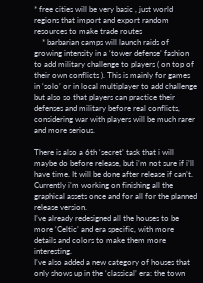* free cities will be very basic , just world regions that import and export random resources to make trade routes
    * barbarian camps will launch raids of growing intensity in a ‘tower defense’ fashion  to add military challenge to players ( on top of their own conflicts ). This is mainly for games in ‘solo’ or in local multiplayer to add challenge but also so that players can practice their defenses and military before real conflicts, considering war with players will be much rarer and more serious.

There is also a 6th ‘secret’ task that i will maybe do before release, but i’m not sure if i’ll have time. It will be done after release if can’t.
Currently i’m working on finishing all the graphical assets once and for all for the planned release version.
I’ve already redesigned all the houses to be more ‘Celtic’ and era specific, with more details and colors to make them more interesting.
I’ve also added a new category of houses that only shows up in the ‘classical’ era: the town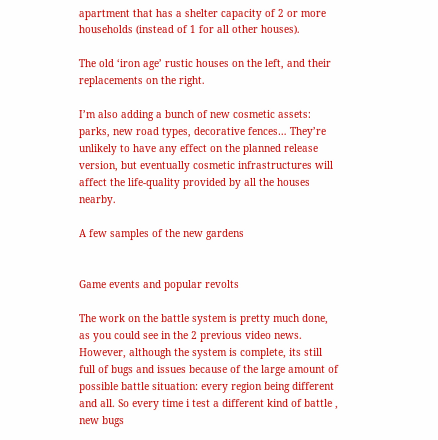apartment that has a shelter capacity of 2 or more households (instead of 1 for all other houses).

The old ‘iron age’ rustic houses on the left, and their replacements on the right.

I’m also adding a bunch of new cosmetic assets: parks, new road types, decorative fences… They’re unlikely to have any effect on the planned release version, but eventually cosmetic infrastructures will affect the life-quality provided by all the houses nearby.

A few samples of the new gardens


Game events and popular revolts

The work on the battle system is pretty much done, as you could see in the 2 previous video news. However, although the system is complete, its still full of bugs and issues because of the large amount of possible battle situation: every region being different and all. So every time i test a different kind of battle , new bugs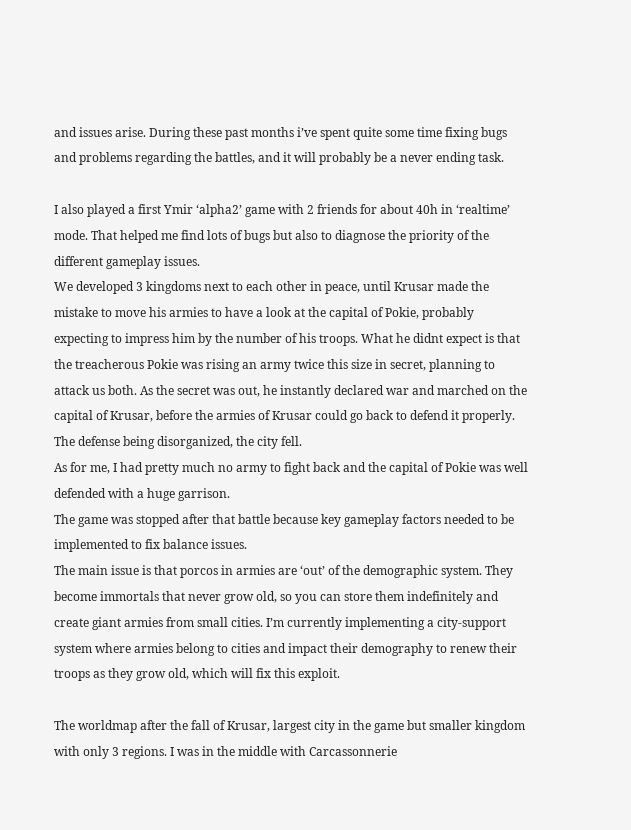and issues arise. During these past months i’ve spent quite some time fixing bugs and problems regarding the battles, and it will probably be a never ending task.

I also played a first Ymir ‘alpha2’ game with 2 friends for about 40h in ‘realtime’ mode. That helped me find lots of bugs but also to diagnose the priority of the different gameplay issues.
We developed 3 kingdoms next to each other in peace, until Krusar made the mistake to move his armies to have a look at the capital of Pokie, probably expecting to impress him by the number of his troops. What he didnt expect is that the treacherous Pokie was rising an army twice this size in secret, planning to attack us both. As the secret was out, he instantly declared war and marched on the capital of Krusar, before the armies of Krusar could go back to defend it properly. The defense being disorganized, the city fell.
As for me, I had pretty much no army to fight back and the capital of Pokie was well defended with a huge garrison.
The game was stopped after that battle because key gameplay factors needed to be implemented to fix balance issues.
The main issue is that porcos in armies are ‘out’ of the demographic system. They become immortals that never grow old, so you can store them indefinitely and create giant armies from small cities. I’m currently implementing a city-support system where armies belong to cities and impact their demography to renew their troops as they grow old, which will fix this exploit.

The worldmap after the fall of Krusar, largest city in the game but smaller kingdom with only 3 regions. I was in the middle with Carcassonnerie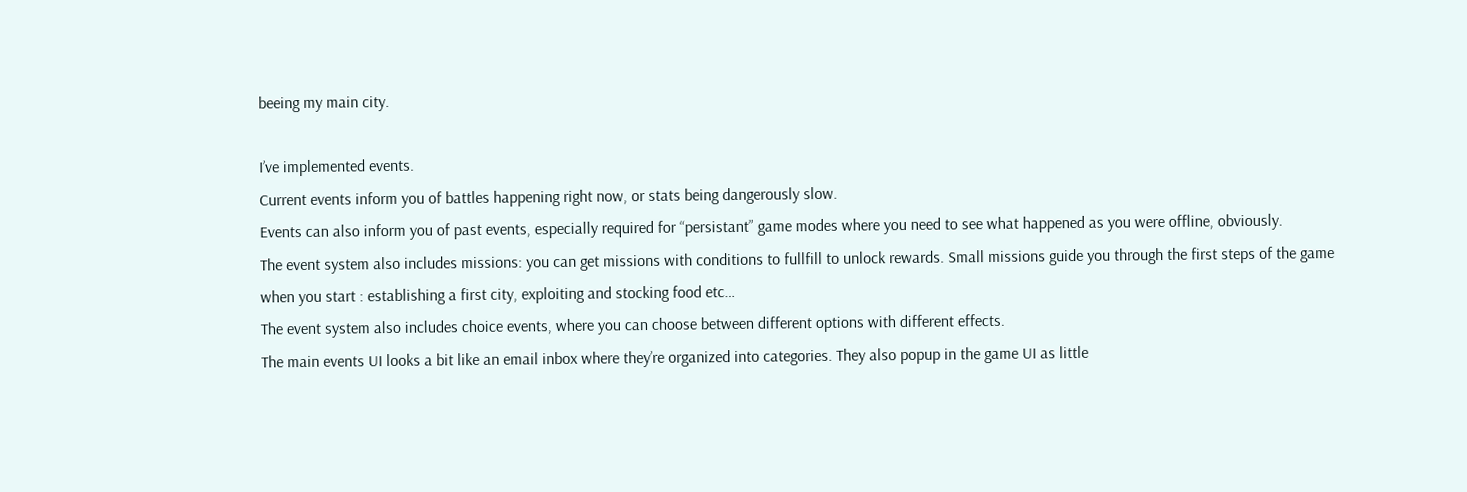beeing my main city.

I’ve implemented events.
Current events inform you of battles happening right now, or stats being dangerously slow.
Events can also inform you of past events, especially required for “persistant” game modes where you need to see what happened as you were offline, obviously.
The event system also includes missions: you can get missions with conditions to fullfill to unlock rewards. Small missions guide you through the first steps of the game when you start : establishing a first city, exploiting and stocking food etc…
The event system also includes choice events, where you can choose between different options with different effects.
The main events UI looks a bit like an email inbox where they’re organized into categories. They also popup in the game UI as little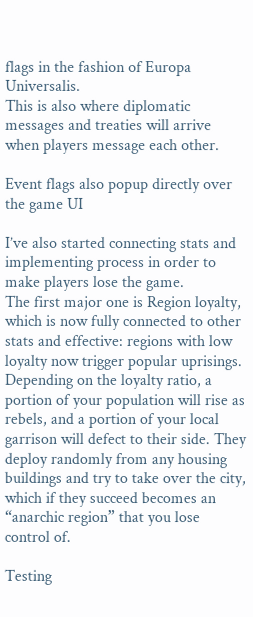flags in the fashion of Europa Universalis.
This is also where diplomatic messages and treaties will arrive when players message each other.

Event flags also popup directly over the game UI

I’ve also started connecting stats and implementing process in order to make players lose the game.
The first major one is Region loyalty, which is now fully connected to other stats and effective: regions with low loyalty now trigger popular uprisings. Depending on the loyalty ratio, a portion of your population will rise as rebels, and a portion of your local garrison will defect to their side. They deploy randomly from any housing buildings and try to take over the city, which if they succeed becomes an “anarchic region” that you lose control of.

Testing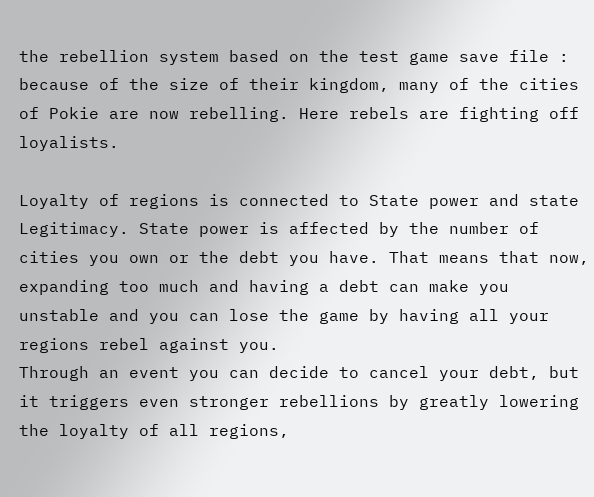the rebellion system based on the test game save file : because of the size of their kingdom, many of the cities of Pokie are now rebelling. Here rebels are fighting off loyalists.

Loyalty of regions is connected to State power and state Legitimacy. State power is affected by the number of cities you own or the debt you have. That means that now, expanding too much and having a debt can make you unstable and you can lose the game by having all your regions rebel against you.
Through an event you can decide to cancel your debt, but it triggers even stronger rebellions by greatly lowering the loyalty of all regions,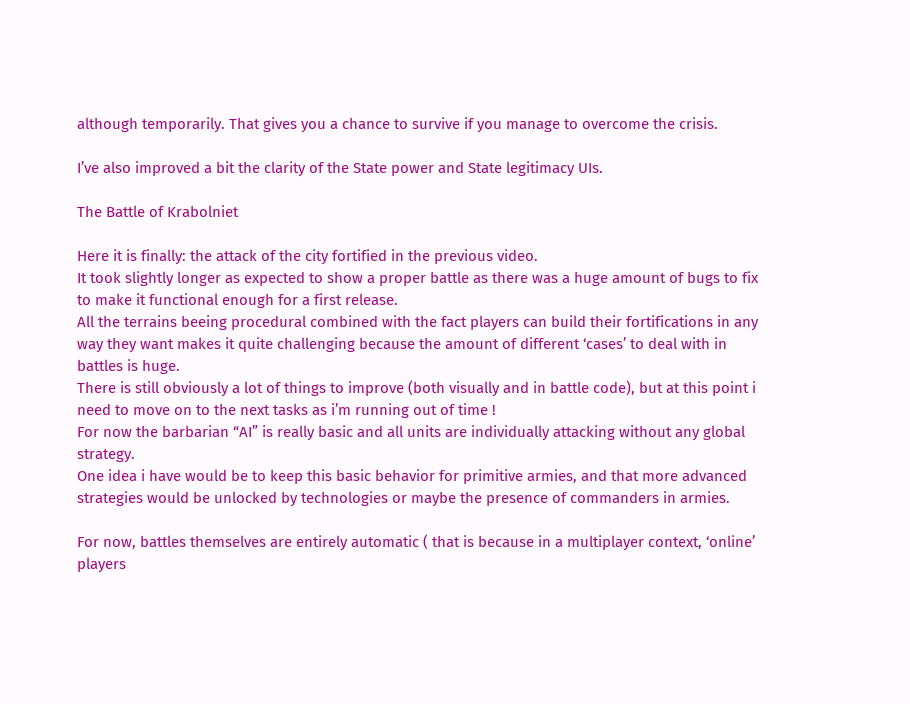although temporarily. That gives you a chance to survive if you manage to overcome the crisis.

I’ve also improved a bit the clarity of the State power and State legitimacy UIs.

The Battle of Krabolniet

Here it is finally: the attack of the city fortified in the previous video.
It took slightly longer as expected to show a proper battle as there was a huge amount of bugs to fix to make it functional enough for a first release.
All the terrains beeing procedural combined with the fact players can build their fortifications in any way they want makes it quite challenging because the amount of different ‘cases’ to deal with in battles is huge.
There is still obviously a lot of things to improve (both visually and in battle code), but at this point i need to move on to the next tasks as i’m running out of time !
For now the barbarian “AI” is really basic and all units are individually attacking without any global strategy.
One idea i have would be to keep this basic behavior for primitive armies, and that more advanced strategies would be unlocked by technologies or maybe the presence of commanders in armies.

For now, battles themselves are entirely automatic ( that is because in a multiplayer context, ‘online’ players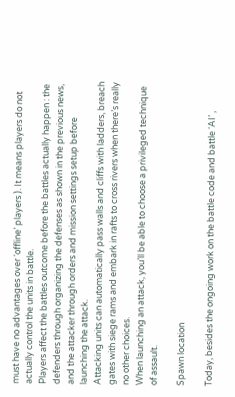must have no advantages over ‘offline’ players ). It means players do not actually control the units in battle.
Players affect the battles outcome before the battles actually happen : the defenders through organizing the defenses as shown in the previous news, and the attacker through orders and mission settings setup before launching the attack.
Attacking units can automatically pass walls and cliffs with ladders, breach gates with siege rams and embark in rafts to cross rivers when there’s really no other choices.
When launching an attack, you’ll be able to choose a privileged technique of assault.

Spawn location

Today, besides the ongoing work on the battle code and battle ‘AI’ ,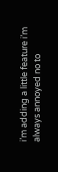i’m adding a little feature i’m always annoyed no to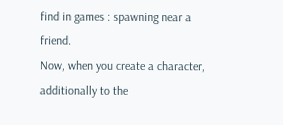find in games : spawning near a friend.
Now, when you create a character, additionally to the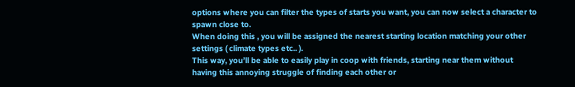options where you can filter the types of starts you want, you can now select a character to spawn close to.
When doing this , you will be assigned the nearest starting location matching your other settings ( climate types etc.. ).
This way, you’ll be able to easily play in coop with friends, starting near them without having this annoying struggle of finding each other or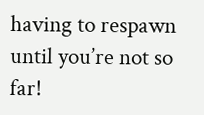having to respawn until you’re not so far!